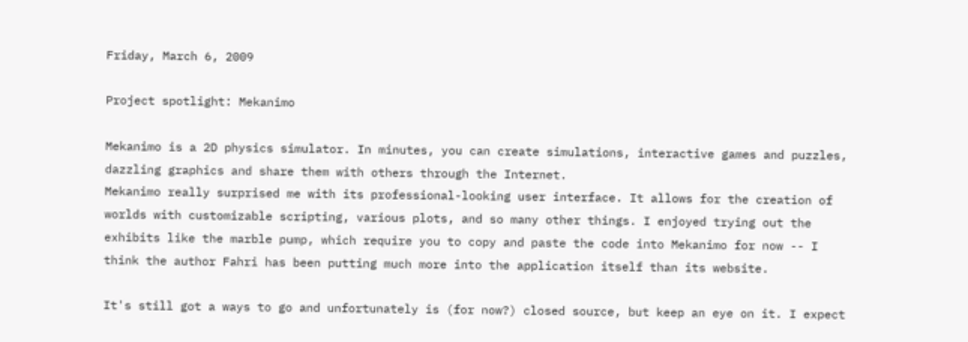Friday, March 6, 2009

Project spotlight: Mekanimo

Mekanimo is a 2D physics simulator. In minutes, you can create simulations, interactive games and puzzles, dazzling graphics and share them with others through the Internet.
Mekanimo really surprised me with its professional-looking user interface. It allows for the creation of worlds with customizable scripting, various plots, and so many other things. I enjoyed trying out the exhibits like the marble pump, which require you to copy and paste the code into Mekanimo for now -- I think the author Fahri has been putting much more into the application itself than its website.

It's still got a ways to go and unfortunately is (for now?) closed source, but keep an eye on it. I expect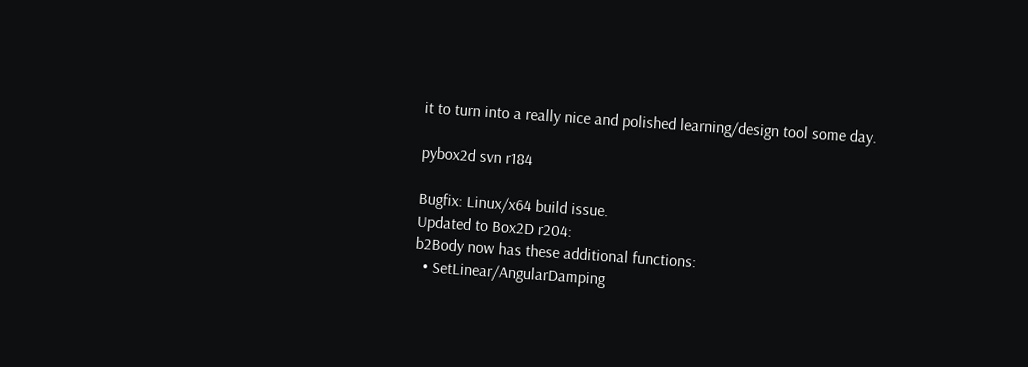it to turn into a really nice and polished learning/design tool some day.

pybox2d svn r184

Bugfix: Linux/x64 build issue.
Updated to Box2D r204:
b2Body now has these additional functions:
  • SetLinear/AngularDamping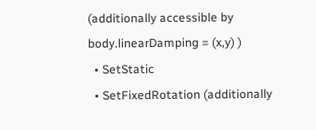(additionally accessible by body.linearDamping = (x,y) )
  • SetStatic
  • SetFixedRotation (additionally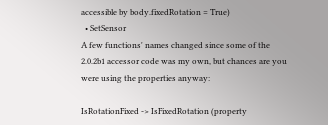accessible by body.fixedRotation = True)
  • SetSensor
A few functions' names changed since some of the 2.0.2b1 accessor code was my own, but chances are you were using the properties anyway:

IsRotationFixed -> IsFixedRotation (property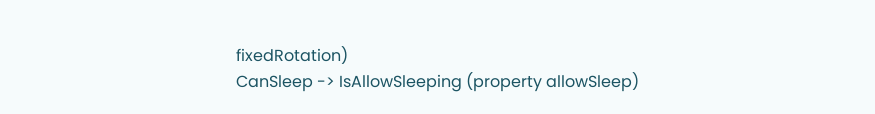fixedRotation)
CanSleep -> IsAllowSleeping (property allowSleep)